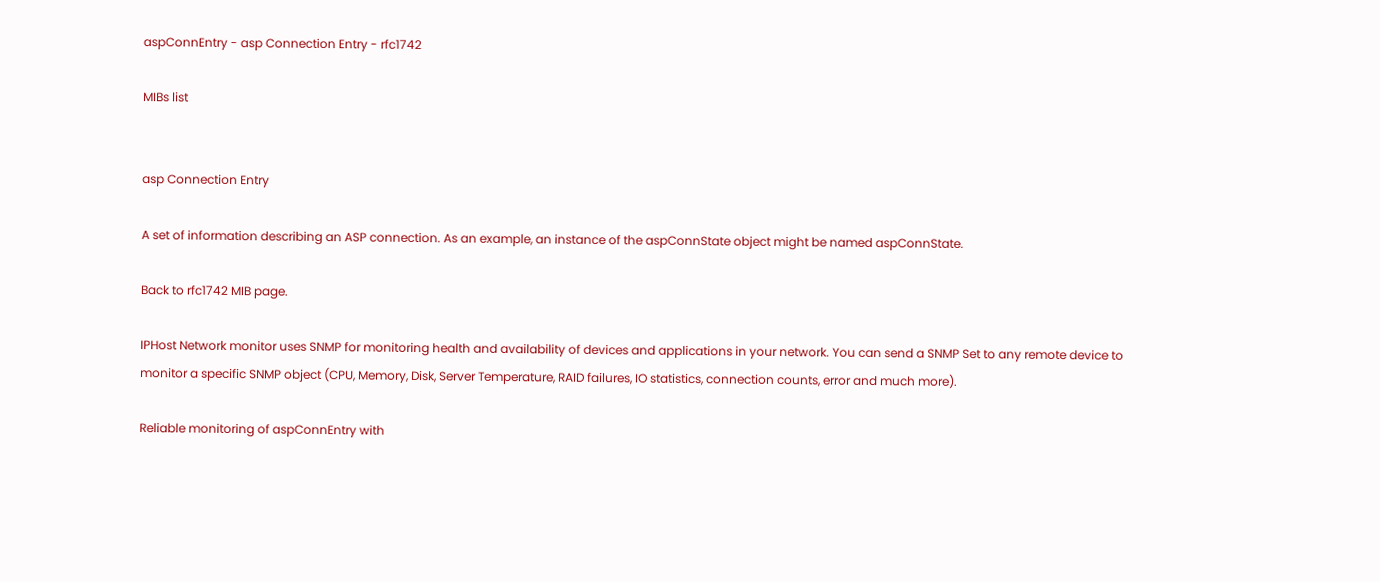aspConnEntry - asp Connection Entry - rfc1742

MIBs list


asp Connection Entry

A set of information describing an ASP connection. As an example, an instance of the aspConnState object might be named aspConnState.

Back to rfc1742 MIB page.

IPHost Network monitor uses SNMP for monitoring health and availability of devices and applications in your network. You can send a SNMP Set to any remote device to monitor a specific SNMP object (CPU, Memory, Disk, Server Temperature, RAID failures, IO statistics, connection counts, error and much more).

Reliable monitoring of aspConnEntry with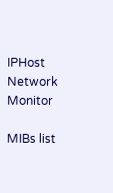IPHost Network Monitor

MIBs list